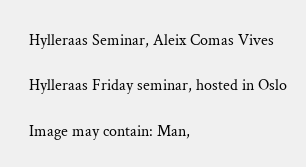Hylleraas Seminar, Aleix Comas Vives

Hylleraas Friday seminar, hosted in Oslo

Image may contain: Man,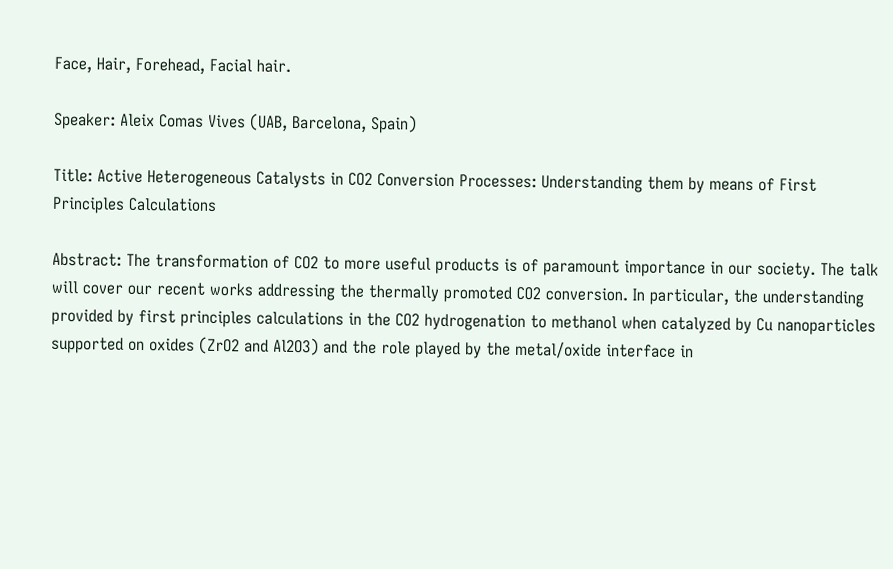Face, Hair, Forehead, Facial hair.

Speaker: Aleix Comas Vives (UAB, Barcelona, Spain)

Title: Active Heterogeneous Catalysts in CO2 Conversion Processes: Understanding them by means of First Principles Calculations

Abstract: The transformation of CO2 to more useful products is of paramount importance in our society. The talk will cover our recent works addressing the thermally promoted CO2 conversion. In particular, the understanding provided by first principles calculations in the CO2 hydrogenation to methanol when catalyzed by Cu nanoparticles supported on oxides (ZrO2 and Al2O3) and the role played by the metal/oxide interface in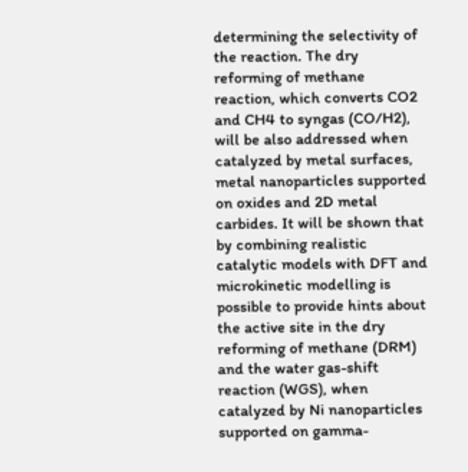determining the selectivity of the reaction. The dry reforming of methane reaction, which converts CO2 and CH4 to syngas (CO/H2), will be also addressed when catalyzed by metal surfaces, metal nanoparticles supported on oxides and 2D metal carbides. It will be shown that by combining realistic catalytic models with DFT and microkinetic modelling is possible to provide hints about the active site in the dry reforming of methane (DRM) and the water gas-shift reaction (WGS), when catalyzed by Ni nanoparticles supported on gamma-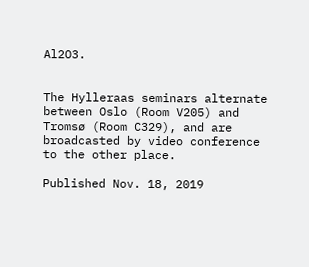Al2O3.


The Hylleraas seminars alternate between Oslo (Room V205) and Tromsø (Room C329), and are broadcasted by video conference to the other place.

Published Nov. 18, 2019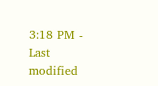3:18 PM - Last modified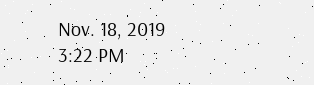Nov. 18, 2019 3:22 PM